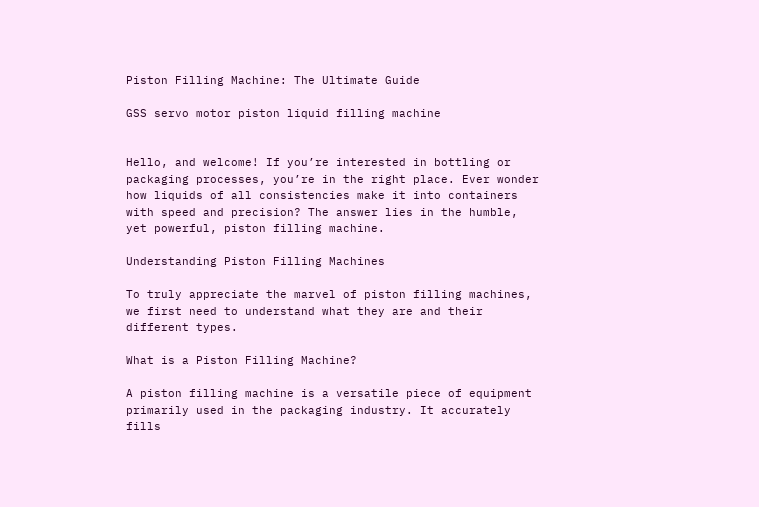Piston Filling Machine: The Ultimate Guide

GSS servo motor piston liquid filling machine


Hello, and welcome! If you’re interested in bottling or packaging processes, you’re in the right place. Ever wonder how liquids of all consistencies make it into containers with speed and precision? The answer lies in the humble, yet powerful, piston filling machine.

Understanding Piston Filling Machines

To truly appreciate the marvel of piston filling machines, we first need to understand what they are and their different types.

What is a Piston Filling Machine?

A piston filling machine is a versatile piece of equipment primarily used in the packaging industry. It accurately fills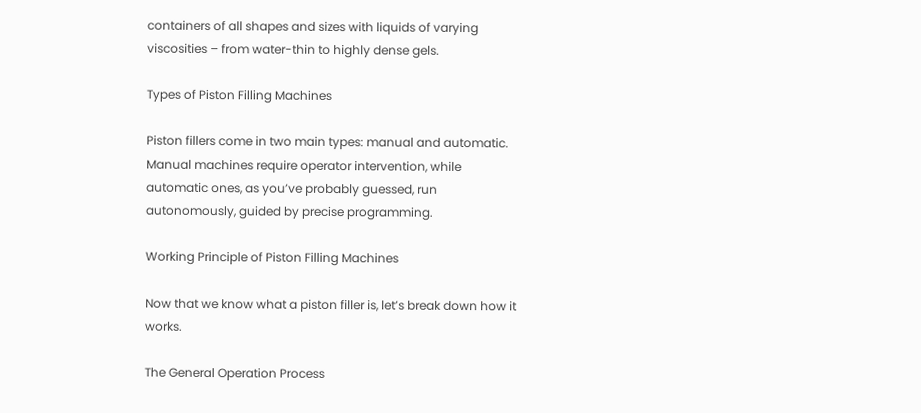containers of all shapes and sizes with liquids of varying viscosities – from water-thin to highly dense gels.

Types of Piston Filling Machines

Piston fillers come in two main types: manual and automatic. Manual machines require operator intervention, while automatic ones, as you’ve probably guessed, run autonomously, guided by precise programming.

Working Principle of Piston Filling Machines

Now that we know what a piston filler is, let’s break down how it works.

The General Operation Process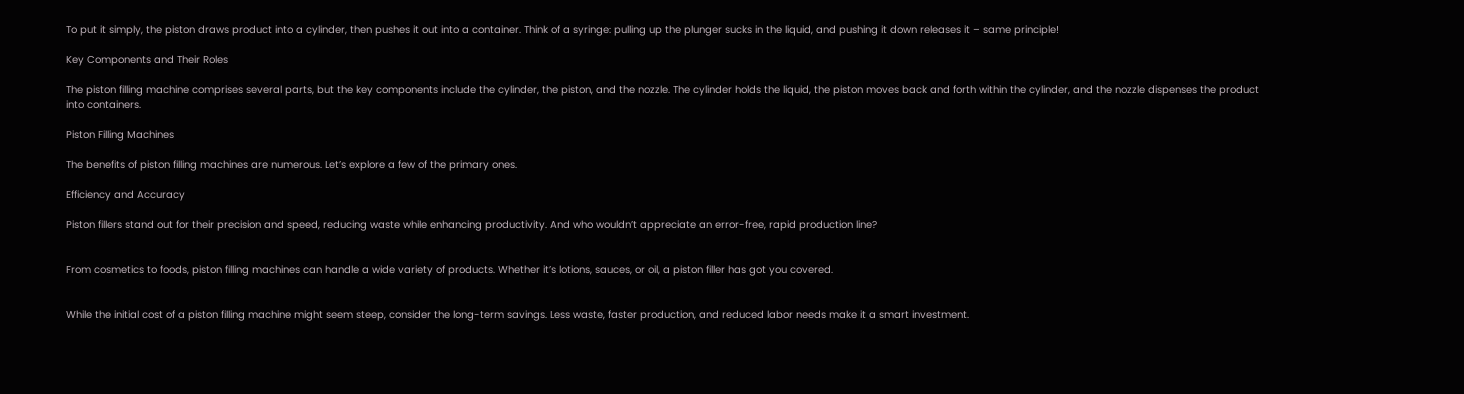To put it simply, the piston draws product into a cylinder, then pushes it out into a container. Think of a syringe: pulling up the plunger sucks in the liquid, and pushing it down releases it – same principle!

Key Components and Their Roles

The piston filling machine comprises several parts, but the key components include the cylinder, the piston, and the nozzle. The cylinder holds the liquid, the piston moves back and forth within the cylinder, and the nozzle dispenses the product into containers.

Piston Filling Machines

The benefits of piston filling machines are numerous. Let’s explore a few of the primary ones.

Efficiency and Accuracy

Piston fillers stand out for their precision and speed, reducing waste while enhancing productivity. And who wouldn’t appreciate an error-free, rapid production line?


From cosmetics to foods, piston filling machines can handle a wide variety of products. Whether it’s lotions, sauces, or oil, a piston filler has got you covered.


While the initial cost of a piston filling machine might seem steep, consider the long-term savings. Less waste, faster production, and reduced labor needs make it a smart investment.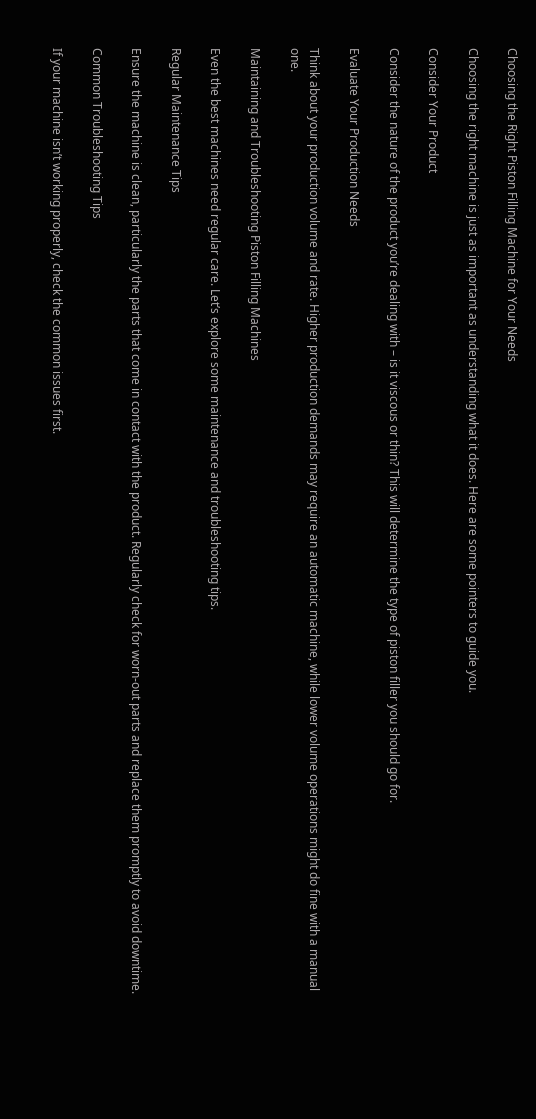Choosing the Right Piston Filling Machine for Your Needs

Choosing the right machine is just as important as understanding what it does. Here are some pointers to guide you.

Consider Your Product

Consider the nature of the product you’re dealing with – is it viscous or thin? This will determine the type of piston filler you should go for.

Evaluate Your Production Needs

Think about your production volume and rate. Higher production demands may require an automatic machine, while lower volume operations might do fine with a manual one.

Maintaining and Troubleshooting Piston Filling Machines

Even the best machines need regular care. Let’s explore some maintenance and troubleshooting tips.

Regular Maintenance Tips

Ensure the machine is clean, particularly the parts that come in contact with the product. Regularly check for worn-out parts and replace them promptly to avoid downtime.

Common Troubleshooting Tips

If your machine isn’t working properly, check the common issues first.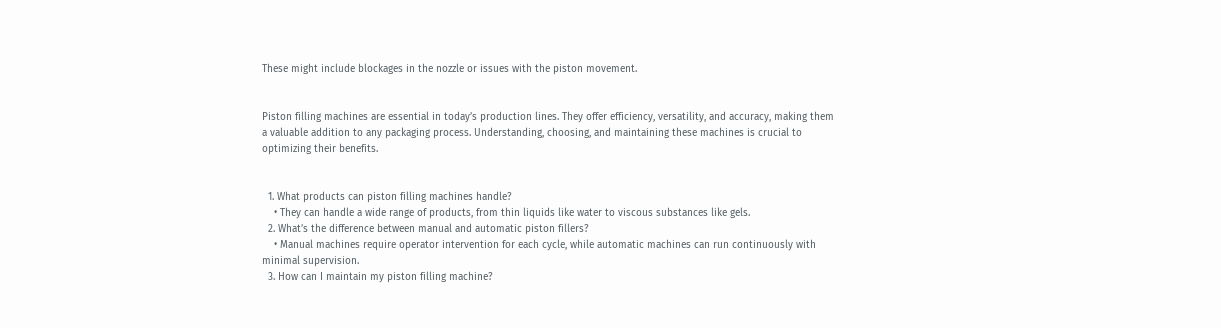These might include blockages in the nozzle or issues with the piston movement.


Piston filling machines are essential in today’s production lines. They offer efficiency, versatility, and accuracy, making them a valuable addition to any packaging process. Understanding, choosing, and maintaining these machines is crucial to optimizing their benefits.


  1. What products can piston filling machines handle?
    • They can handle a wide range of products, from thin liquids like water to viscous substances like gels.
  2. What’s the difference between manual and automatic piston fillers?
    • Manual machines require operator intervention for each cycle, while automatic machines can run continuously with minimal supervision.
  3. How can I maintain my piston filling machine?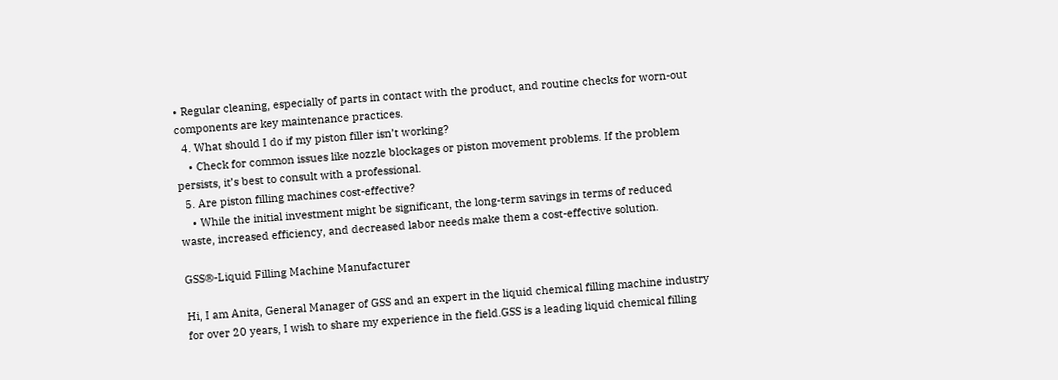• Regular cleaning, especially of parts in contact with the product, and routine checks for worn-out components are key maintenance practices.
  4. What should I do if my piston filler isn’t working?
    • Check for common issues like nozzle blockages or piston movement problems. If the problem persists, it’s best to consult with a professional.
  5. Are piston filling machines cost-effective?
    • While the initial investment might be significant, the long-term savings in terms of reduced waste, increased efficiency, and decreased labor needs make them a cost-effective solution.

GSS®-Liquid Filling Machine Manufacturer

Hi, I am Anita, General Manager of GSS and an expert in the liquid chemical filling machine industry for over 20 years, I wish to share my experience in the field.GSS is a leading liquid chemical filling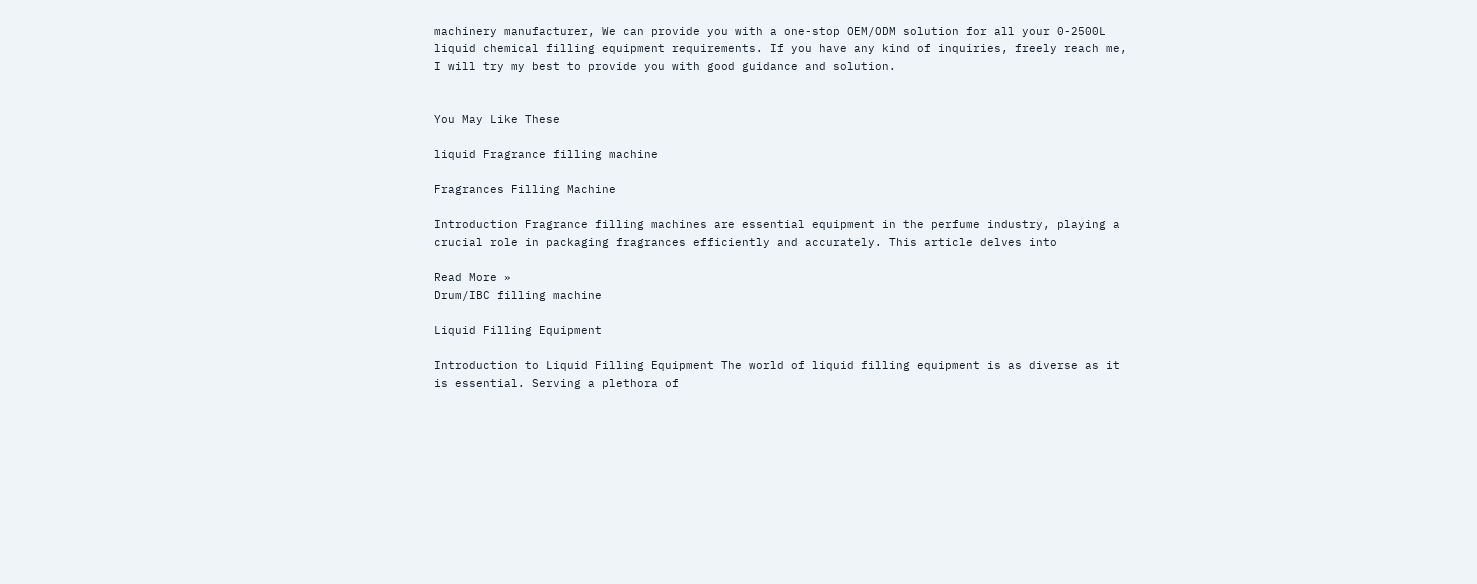machinery manufacturer, We can provide you with a one-stop OEM/ODM solution for all your 0-2500L liquid chemical filling equipment requirements. If you have any kind of inquiries, freely reach me, I will try my best to provide you with good guidance and solution.


You May Like These

liquid Fragrance filling machine

Fragrances Filling Machine

Introduction Fragrance filling machines are essential equipment in the perfume industry, playing a crucial role in packaging fragrances efficiently and accurately. This article delves into

Read More »
Drum/IBC filling machine

Liquid Filling Equipment

Introduction to Liquid Filling Equipment The world of liquid filling equipment is as diverse as it is essential. Serving a plethora of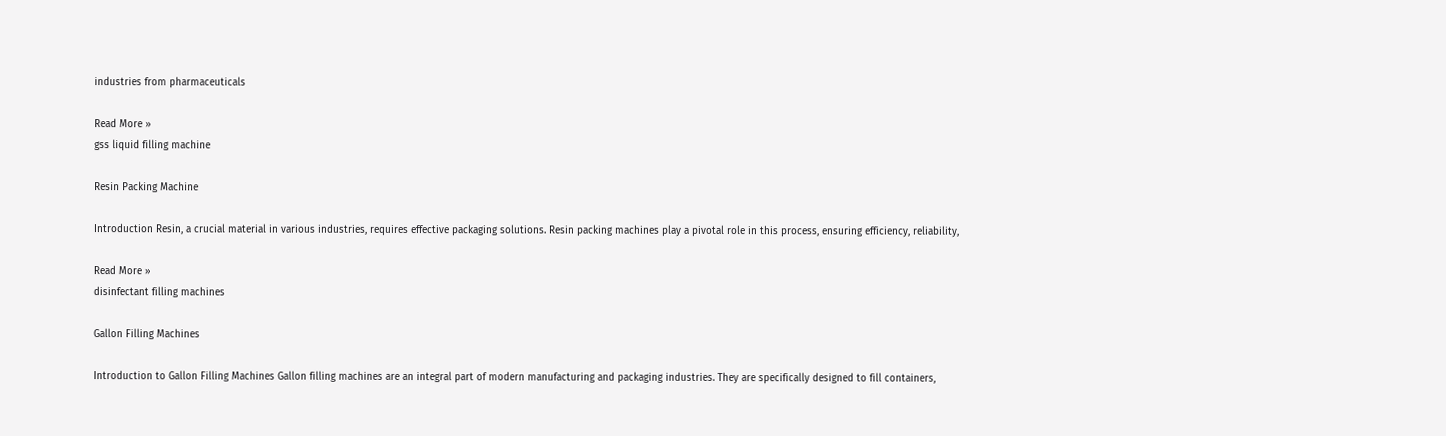industries from pharmaceuticals

Read More »
gss liquid filling machine

Resin Packing Machine

Introduction Resin, a crucial material in various industries, requires effective packaging solutions. Resin packing machines play a pivotal role in this process, ensuring efficiency, reliability,

Read More »
disinfectant filling machines

Gallon Filling Machines

Introduction to Gallon Filling Machines Gallon filling machines are an integral part of modern manufacturing and packaging industries. They are specifically designed to fill containers,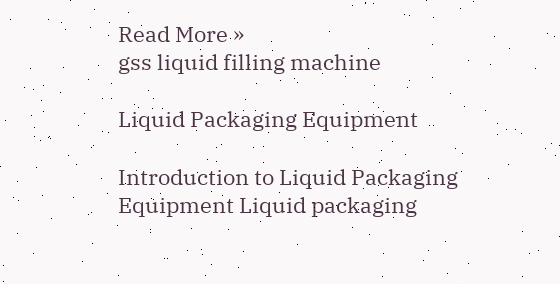Read More »
gss liquid filling machine

Liquid Packaging Equipment

Introduction to Liquid Packaging Equipment Liquid packaging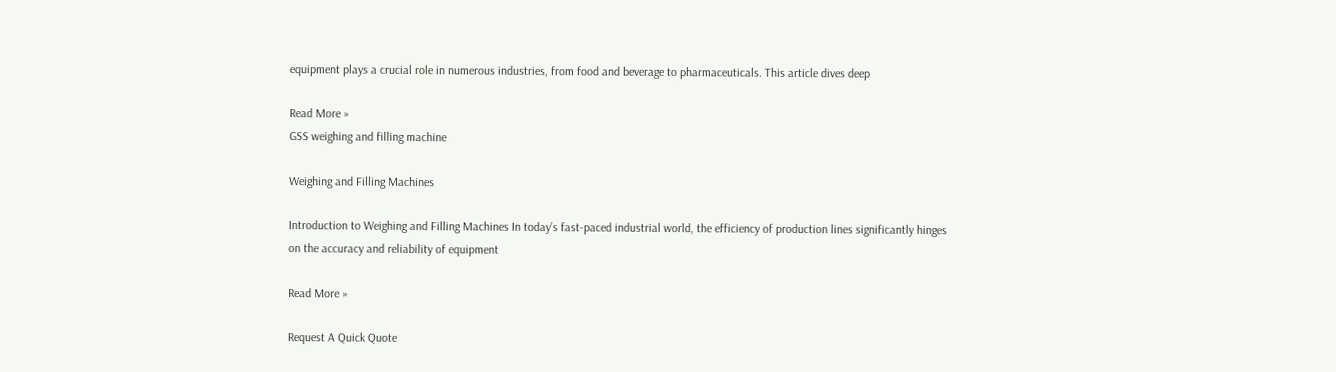equipment plays a crucial role in numerous industries, from food and beverage to pharmaceuticals. This article dives deep

Read More »
GSS weighing and filling machine

Weighing and Filling Machines

Introduction to Weighing and Filling Machines In today’s fast-paced industrial world, the efficiency of production lines significantly hinges on the accuracy and reliability of equipment

Read More »

Request A Quick Quote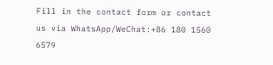Fill in the contact form or contact us via WhatsApp/WeChat:+86 180 1560 6579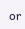or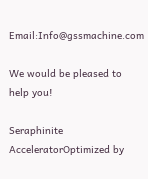Email:Info@gssmachine.com

We would be pleased to help you!

Seraphinite AcceleratorOptimized by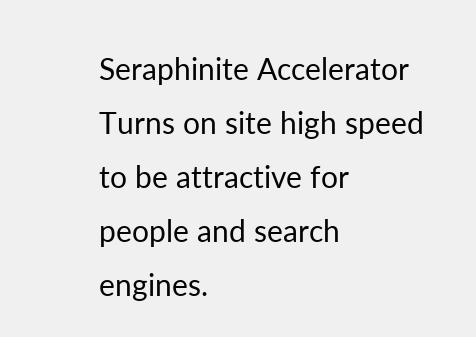Seraphinite Accelerator
Turns on site high speed to be attractive for people and search engines.